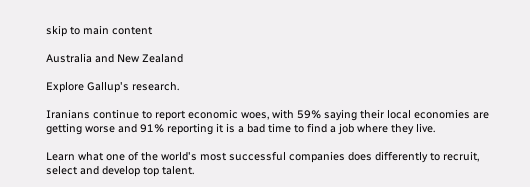skip to main content

Australia and New Zealand

Explore Gallup's research.

Iranians continue to report economic woes, with 59% saying their local economies are getting worse and 91% reporting it is a bad time to find a job where they live.

Learn what one of the world's most successful companies does differently to recruit, select and develop top talent.